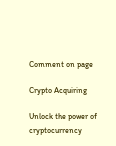Comment on page

Crypto Acquiring

Unlock the power of cryptocurrency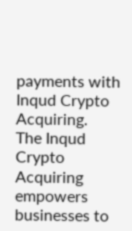payments with Inqud Crypto Acquiring.
The Inqud Crypto Acquiring empowers businesses to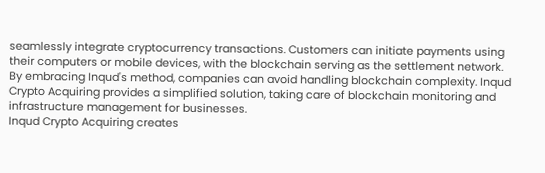seamlessly integrate cryptocurrency transactions. Customers can initiate payments using their computers or mobile devices, with the blockchain serving as the settlement network.
By embracing Inqud's method, companies can avoid handling blockchain complexity. Inqud Crypto Acquiring provides a simplified solution, taking care of blockchain monitoring and infrastructure management for businesses.
Inqud Crypto Acquiring creates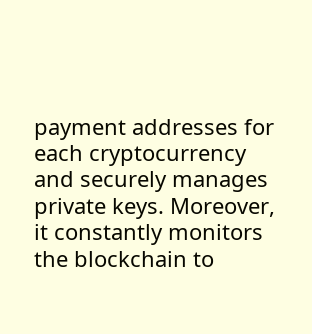payment addresses for each cryptocurrency and securely manages private keys. Moreover, it constantly monitors the blockchain to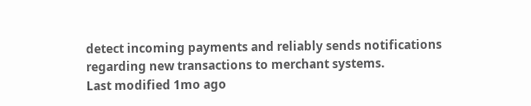detect incoming payments and reliably sends notifications regarding new transactions to merchant systems.
Last modified 1mo ago